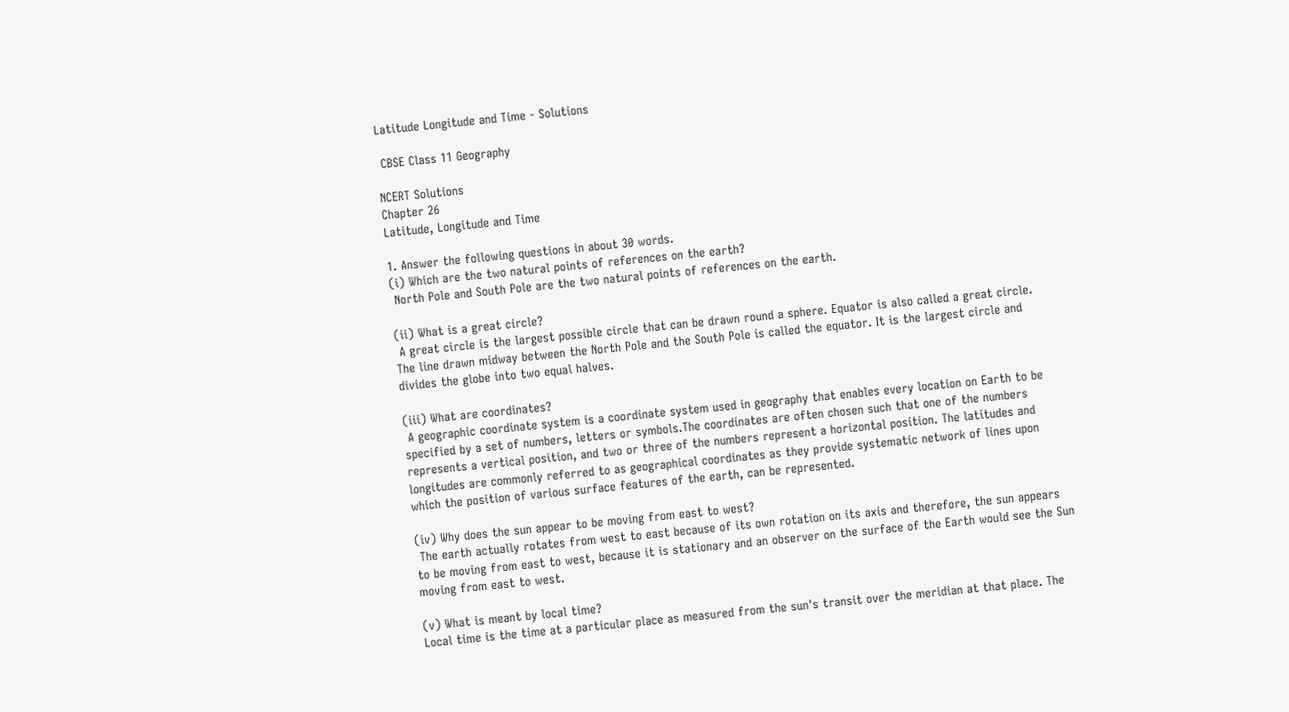Latitude Longitude and Time - Solutions

 CBSE Class 11 Geography

NCERT Solutions
Chapter 26
Latitude, Longitude and Time

1. Answer the following questions in about 30 words.
(i) Which are the two natural points of references on the earth?
 North Pole and South Pole are the two natural points of references on the earth.

(ii) What is a great circle?
 A great circle is the largest possible circle that can be drawn round a sphere. Equator is also called a great circle.
The line drawn midway between the North Pole and the South Pole is called the equator. It is the largest circle and divides the globe into two equal halves.

(iii) What are coordinates?
 A geographic coordinate system is a coordinate system used in geography that enables every location on Earth to be specified by a set of numbers, letters or symbols.The coordinates are often chosen such that one of the numbers represents a vertical position, and two or three of the numbers represent a horizontal position. The latitudes and longitudes are commonly referred to as geographical coordinates as they provide systematic network of lines upon which the position of various surface features of the earth, can be represented.

(iv) Why does the sun appear to be moving from east to west?
 The earth actually rotates from west to east because of its own rotation on its axis and therefore, the sun appears to be moving from east to west, because it is stationary and an observer on the surface of the Earth would see the Sun moving from east to west.

(v) What is meant by local time?
Local time is the time at a particular place as measured from the sun's transit over the meridian at that place. The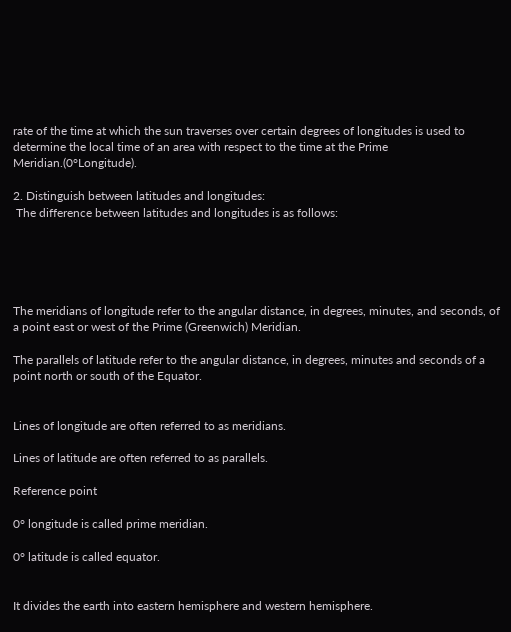rate of the time at which the sun traverses over certain degrees of longitudes is used to determine the local time of an area with respect to the time at the Prime Meridian.(0°Longitude).

2. Distinguish between latitudes and longitudes:
 The difference between latitudes and longitudes is as follows:





The meridians of longitude refer to the angular distance, in degrees, minutes, and seconds, of a point east or west of the Prime (Greenwich) Meridian.

The parallels of latitude refer to the angular distance, in degrees, minutes and seconds of a point north or south of the Equator.


Lines of longitude are often referred to as meridians.

Lines of latitude are often referred to as parallels.

Reference point

0° longitude is called prime meridian.

0° latitude is called equator.


It divides the earth into eastern hemisphere and western hemisphere.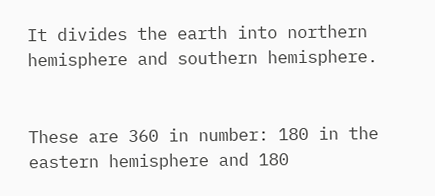It divides the earth into northern hemisphere and southern hemisphere.


These are 360 in number: 180 in the eastern hemisphere and 180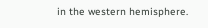in the western hemisphere.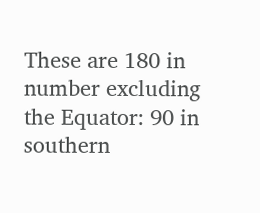These are 180 in number excluding the Equator: 90 in southern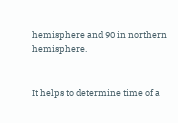hemisphere and 90 in northern hemisphere.


It helps to determine time of a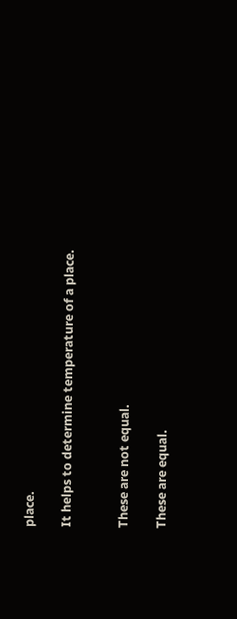place.

It helps to determine temperature of a place.


These are not equal.

These are equal.